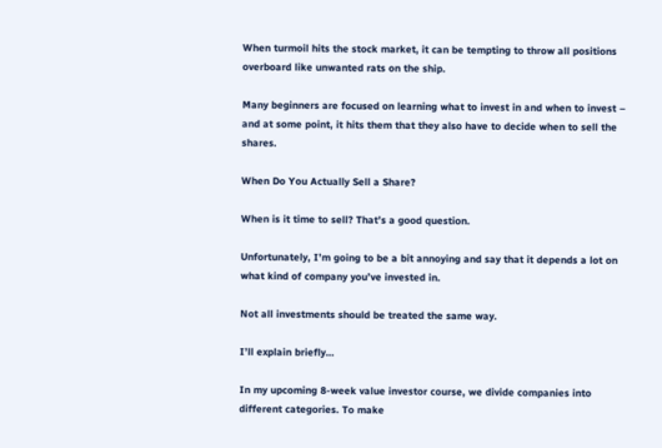When turmoil hits the stock market, it can be tempting to throw all positions overboard like unwanted rats on the ship.

Many beginners are focused on learning what to invest in and when to invest – and at some point, it hits them that they also have to decide when to sell the shares.

When Do You Actually Sell a Share?

When is it time to sell? That’s a good question.

Unfortunately, I’m going to be a bit annoying and say that it depends a lot on what kind of company you’ve invested in.

Not all investments should be treated the same way.

I’ll explain briefly…

In my upcoming 8-week value investor course, we divide companies into different categories. To make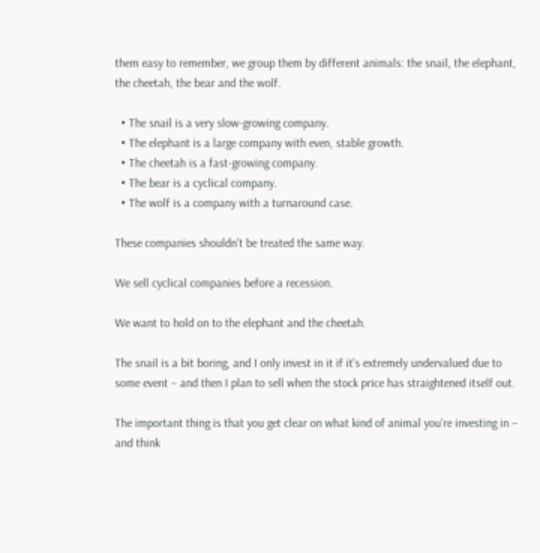them easy to remember, we group them by different animals: the snail, the elephant, the cheetah, the bear and the wolf.

  • The snail is a very slow-growing company.
  • The elephant is a large company with even, stable growth.
  • The cheetah is a fast-growing company.
  • The bear is a cyclical company.
  • The wolf is a company with a turnaround case.

These companies shouldn’t be treated the same way.

We sell cyclical companies before a recession.

We want to hold on to the elephant and the cheetah.

The snail is a bit boring, and I only invest in it if it’s extremely undervalued due to some event – and then I plan to sell when the stock price has straightened itself out.

The important thing is that you get clear on what kind of animal you’re investing in – and think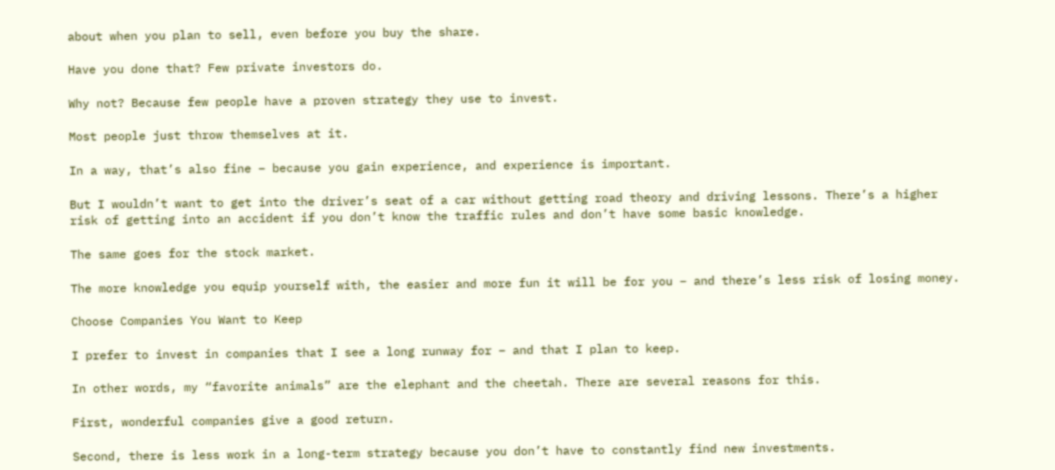about when you plan to sell, even before you buy the share.

Have you done that? Few private investors do.

Why not? Because few people have a proven strategy they use to invest.

Most people just throw themselves at it.

In a way, that’s also fine – because you gain experience, and experience is important.

But I wouldn’t want to get into the driver’s seat of a car without getting road theory and driving lessons. There’s a higher risk of getting into an accident if you don’t know the traffic rules and don’t have some basic knowledge.

The same goes for the stock market.

The more knowledge you equip yourself with, the easier and more fun it will be for you – and there’s less risk of losing money.

Choose Companies You Want to Keep

I prefer to invest in companies that I see a long runway for – and that I plan to keep.

In other words, my “favorite animals” are the elephant and the cheetah. There are several reasons for this.

First, wonderful companies give a good return.

Second, there is less work in a long-term strategy because you don’t have to constantly find new investments.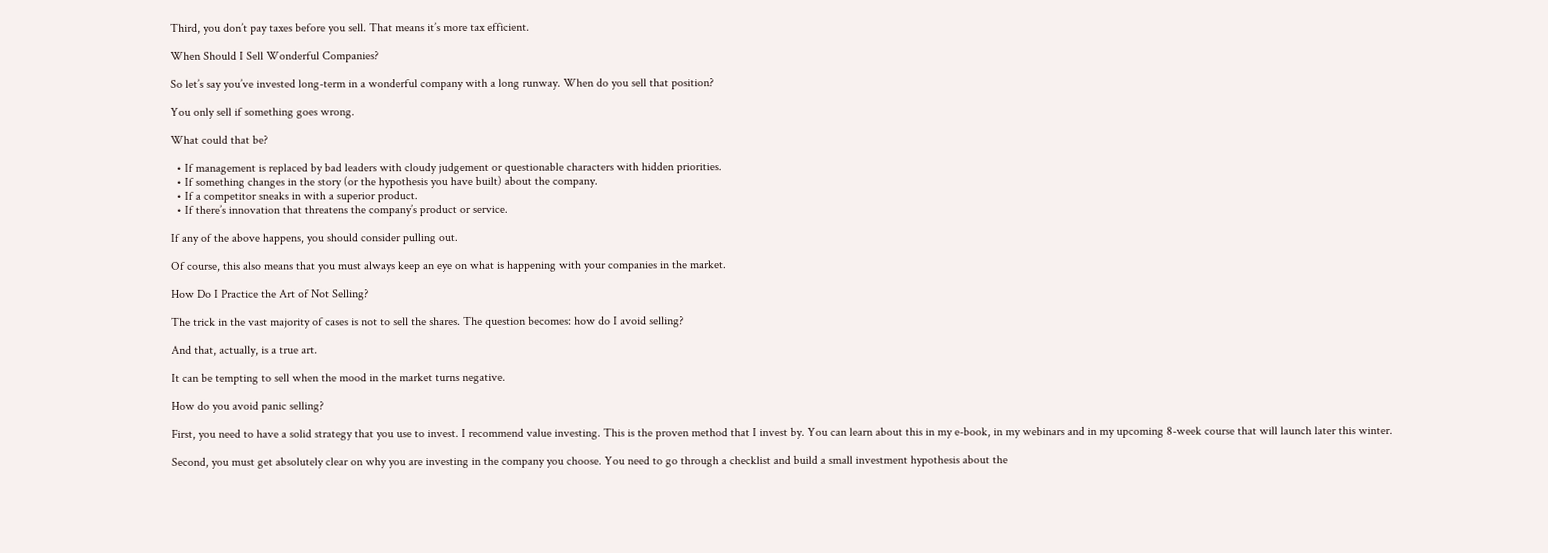Third, you don’t pay taxes before you sell. That means it’s more tax efficient.

When Should I Sell Wonderful Companies?

So let’s say you’ve invested long-term in a wonderful company with a long runway. When do you sell that position?

You only sell if something goes wrong.

What could that be?

  • If management is replaced by bad leaders with cloudy judgement or questionable characters with hidden priorities.
  • If something changes in the story (or the hypothesis you have built) about the company.
  • If a competitor sneaks in with a superior product.
  • If there’s innovation that threatens the company’s product or service.

If any of the above happens, you should consider pulling out.

Of course, this also means that you must always keep an eye on what is happening with your companies in the market.

How Do I Practice the Art of Not Selling?

The trick in the vast majority of cases is not to sell the shares. The question becomes: how do I avoid selling?

And that, actually, is a true art.

It can be tempting to sell when the mood in the market turns negative.

How do you avoid panic selling?

First, you need to have a solid strategy that you use to invest. I recommend value investing. This is the proven method that I invest by. You can learn about this in my e-book, in my webinars and in my upcoming 8-week course that will launch later this winter.

Second, you must get absolutely clear on why you are investing in the company you choose. You need to go through a checklist and build a small investment hypothesis about the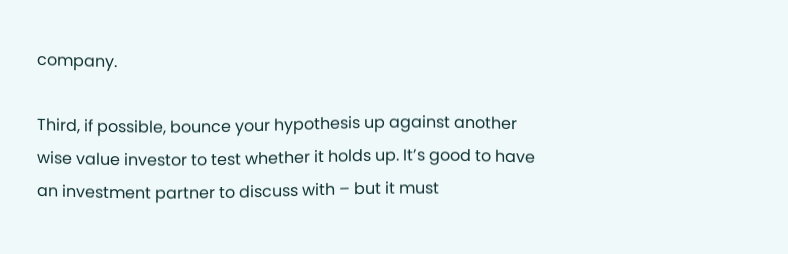company.

Third, if possible, bounce your hypothesis up against another wise value investor to test whether it holds up. It’s good to have an investment partner to discuss with – but it must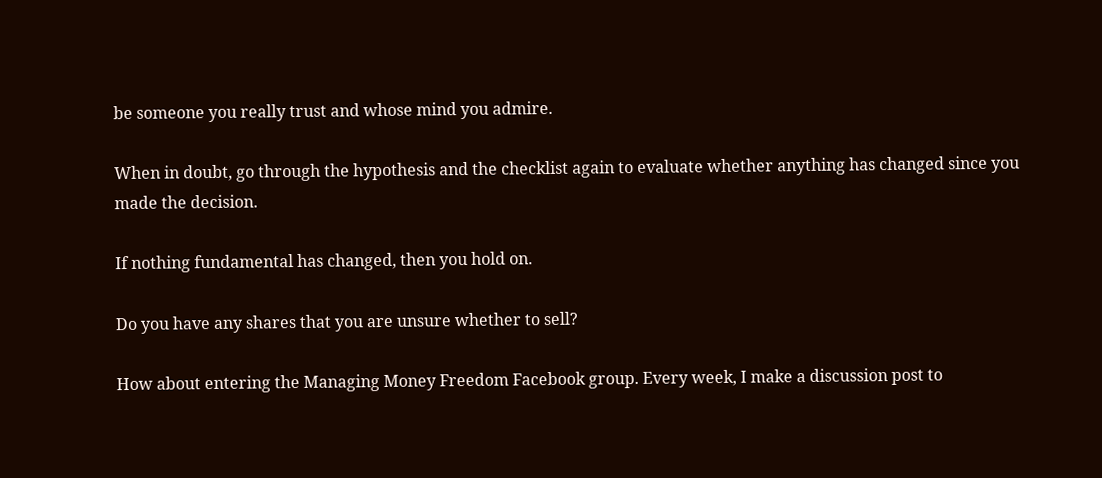be someone you really trust and whose mind you admire.

When in doubt, go through the hypothesis and the checklist again to evaluate whether anything has changed since you made the decision.

If nothing fundamental has changed, then you hold on.

Do you have any shares that you are unsure whether to sell?

How about entering the Managing Money Freedom Facebook group. Every week, I make a discussion post to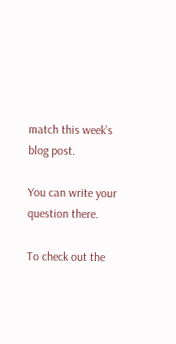match this week’s blog post.

You can write your question there.

To check out the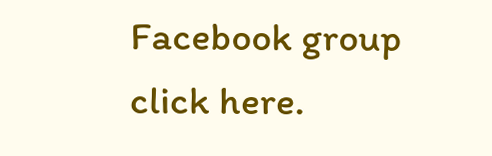Facebook group click here.